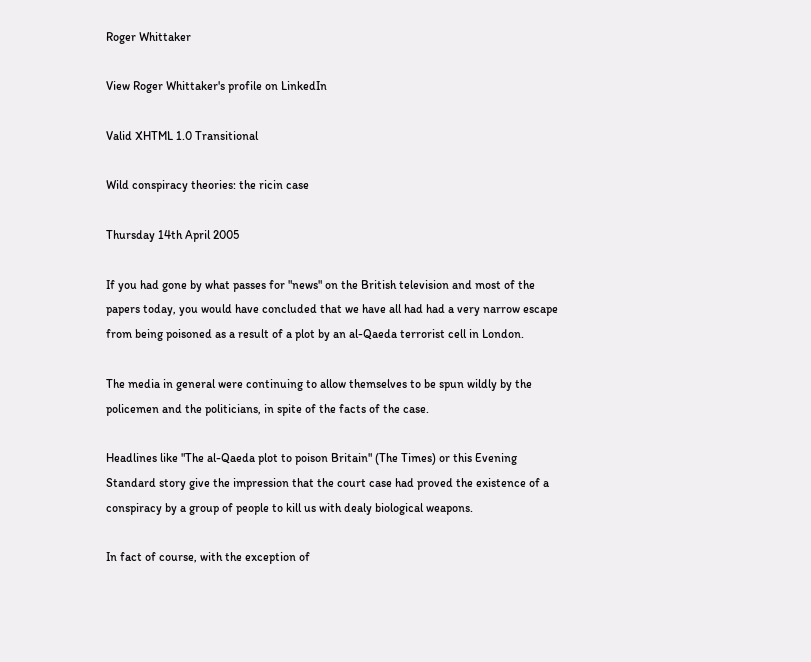Roger Whittaker

View Roger Whittaker's profile on LinkedIn

Valid XHTML 1.0 Transitional

Wild conspiracy theories: the ricin case

Thursday 14th April 2005

If you had gone by what passes for "news" on the British television and most of the papers today, you would have concluded that we have all had had a very narrow escape from being poisoned as a result of a plot by an al-Qaeda terrorist cell in London.

The media in general were continuing to allow themselves to be spun wildly by the policemen and the politicians, in spite of the facts of the case.

Headlines like "The al-Qaeda plot to poison Britain" (The Times) or this Evening Standard story give the impression that the court case had proved the existence of a conspiracy by a group of people to kill us with dealy biological weapons.

In fact of course, with the exception of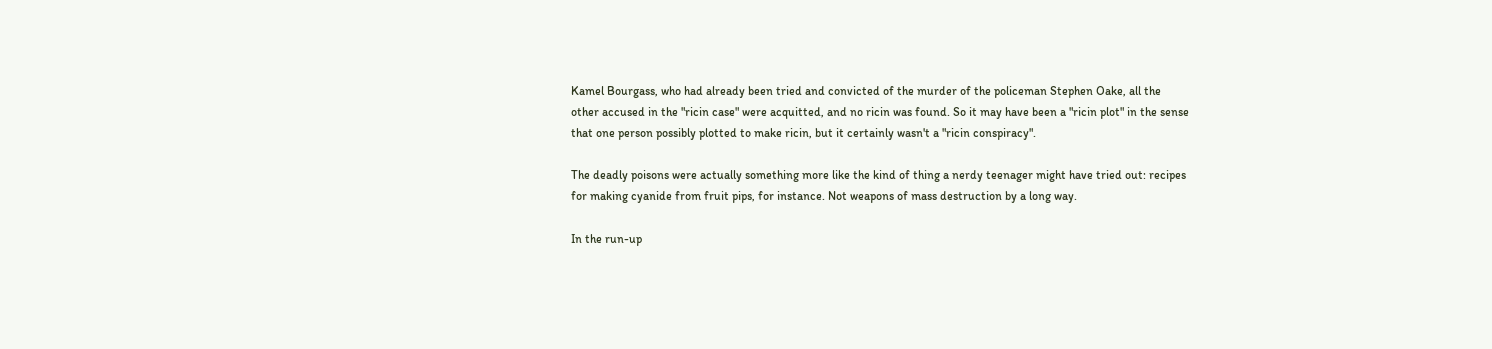Kamel Bourgass, who had already been tried and convicted of the murder of the policeman Stephen Oake, all the other accused in the "ricin case" were acquitted, and no ricin was found. So it may have been a "ricin plot" in the sense that one person possibly plotted to make ricin, but it certainly wasn't a "ricin conspiracy".

The deadly poisons were actually something more like the kind of thing a nerdy teenager might have tried out: recipes for making cyanide from fruit pips, for instance. Not weapons of mass destruction by a long way.

In the run-up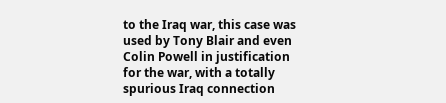to the Iraq war, this case was used by Tony Blair and even Colin Powell in justification for the war, with a totally spurious Iraq connection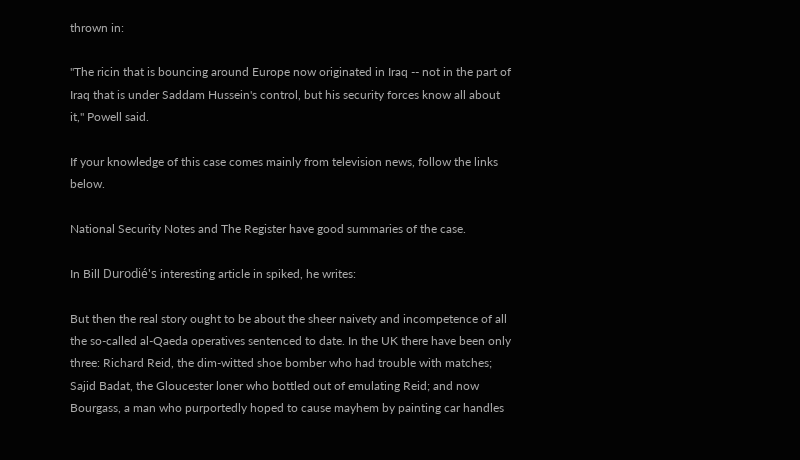thrown in:

"The ricin that is bouncing around Europe now originated in Iraq -- not in the part of Iraq that is under Saddam Hussein's control, but his security forces know all about it," Powell said.

If your knowledge of this case comes mainly from television news, follow the links below.

National Security Notes and The Register have good summaries of the case.

In Bill Durodié's interesting article in spiked, he writes:

But then the real story ought to be about the sheer naivety and incompetence of all the so-called al-Qaeda operatives sentenced to date. In the UK there have been only three: Richard Reid, the dim-witted shoe bomber who had trouble with matches; Sajid Badat, the Gloucester loner who bottled out of emulating Reid; and now Bourgass, a man who purportedly hoped to cause mayhem by painting car handles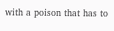with a poison that has to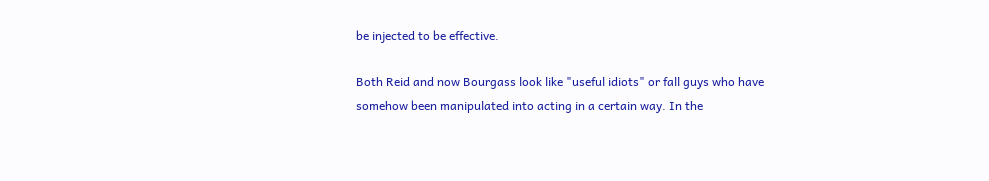be injected to be effective.

Both Reid and now Bourgass look like "useful idiots" or fall guys who have somehow been manipulated into acting in a certain way. In the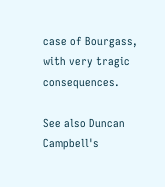case of Bourgass, with very tragic consequences.

See also Duncan Campbell's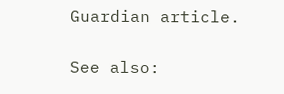Guardian article.

See also: